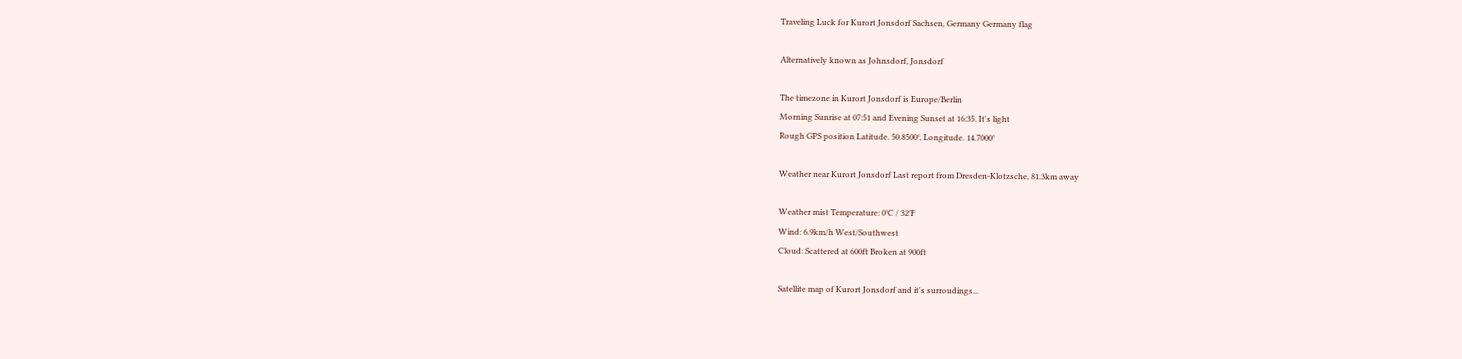Traveling Luck for Kurort Jonsdorf Sachsen, Germany Germany flag

Alternatively known as Johnsdorf, Jonsdorf

The timezone in Kurort Jonsdorf is Europe/Berlin
Morning Sunrise at 07:51 and Evening Sunset at 16:35. It's light
Rough GPS position Latitude. 50.8500°, Longitude. 14.7000°

Weather near Kurort Jonsdorf Last report from Dresden-Klotzsche, 81.3km away

Weather mist Temperature: 0°C / 32°F
Wind: 6.9km/h West/Southwest
Cloud: Scattered at 600ft Broken at 900ft

Satellite map of Kurort Jonsdorf and it's surroudings...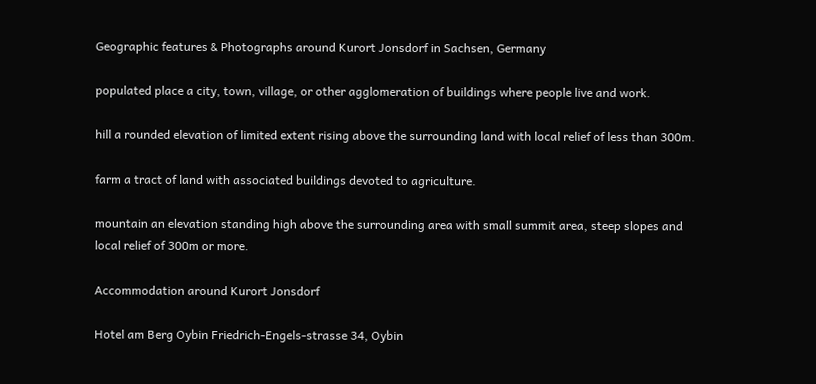Geographic features & Photographs around Kurort Jonsdorf in Sachsen, Germany

populated place a city, town, village, or other agglomeration of buildings where people live and work.

hill a rounded elevation of limited extent rising above the surrounding land with local relief of less than 300m.

farm a tract of land with associated buildings devoted to agriculture.

mountain an elevation standing high above the surrounding area with small summit area, steep slopes and local relief of 300m or more.

Accommodation around Kurort Jonsdorf

Hotel am Berg Oybin Friedrich-Engels-strasse 34, Oybin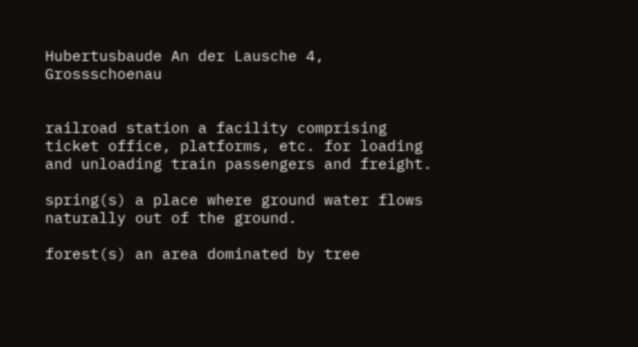Hubertusbaude An der Lausche 4, Grossschoenau


railroad station a facility comprising ticket office, platforms, etc. for loading and unloading train passengers and freight.

spring(s) a place where ground water flows naturally out of the ground.

forest(s) an area dominated by tree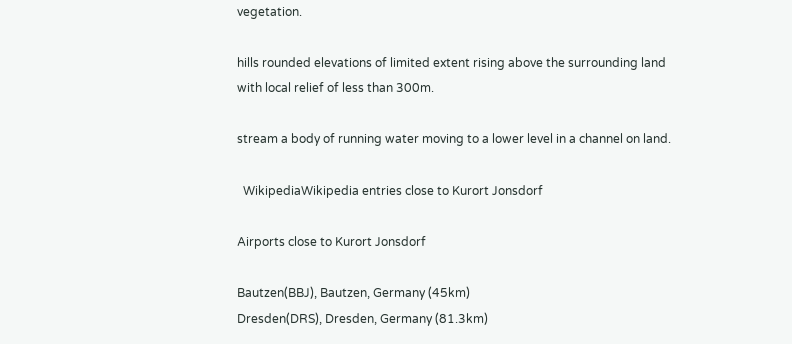vegetation.

hills rounded elevations of limited extent rising above the surrounding land with local relief of less than 300m.

stream a body of running water moving to a lower level in a channel on land.

  WikipediaWikipedia entries close to Kurort Jonsdorf

Airports close to Kurort Jonsdorf

Bautzen(BBJ), Bautzen, Germany (45km)
Dresden(DRS), Dresden, Germany (81.3km)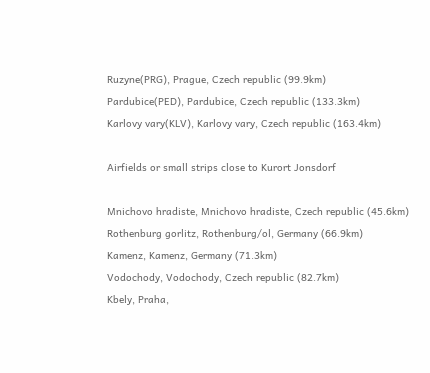Ruzyne(PRG), Prague, Czech republic (99.9km)
Pardubice(PED), Pardubice, Czech republic (133.3km)
Karlovy vary(KLV), Karlovy vary, Czech republic (163.4km)

Airfields or small strips close to Kurort Jonsdorf

Mnichovo hradiste, Mnichovo hradiste, Czech republic (45.6km)
Rothenburg gorlitz, Rothenburg/ol, Germany (66.9km)
Kamenz, Kamenz, Germany (71.3km)
Vodochody, Vodochody, Czech republic (82.7km)
Kbely, Praha,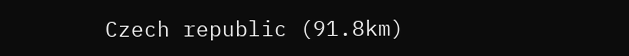Czech republic (91.8km)